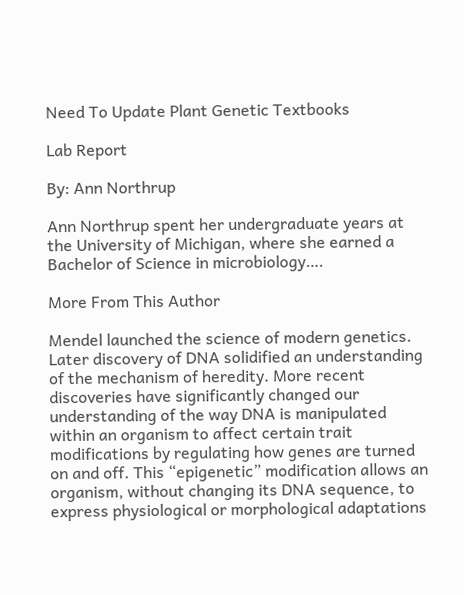Need To Update Plant Genetic Textbooks

Lab Report

By: Ann Northrup

Ann Northrup spent her undergraduate years at the University of Michigan, where she earned a Bachelor of Science in microbiology….

More From This Author

Mendel launched the science of modern genetics. Later discovery of DNA solidified an understanding of the mechanism of heredity. More recent discoveries have significantly changed our understanding of the way DNA is manipulated within an organism to affect certain trait modifications by regulating how genes are turned on and off. This “epigenetic” modification allows an organism, without changing its DNA sequence, to express physiological or morphological adaptations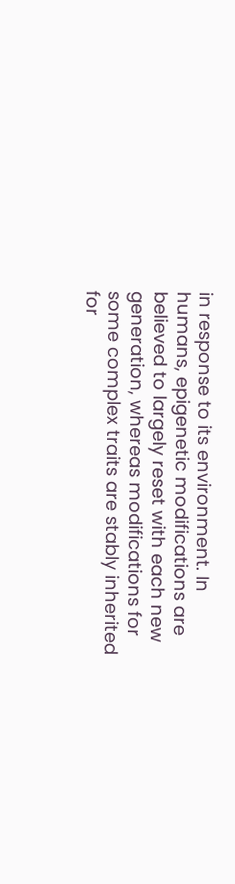in response to its environment. In humans, epigenetic modifications are believed to largely reset with each new generation, whereas modifications for some complex traits are stably inherited for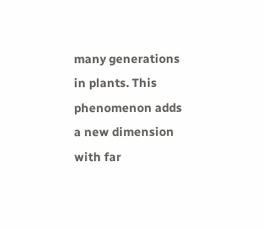many generations in plants. This phenomenon adds a new dimension with far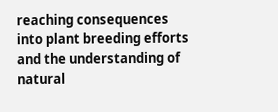reaching consequences into plant breeding efforts and the understanding of natural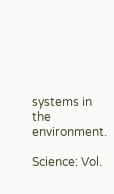systems in the environment.

Science: Vol.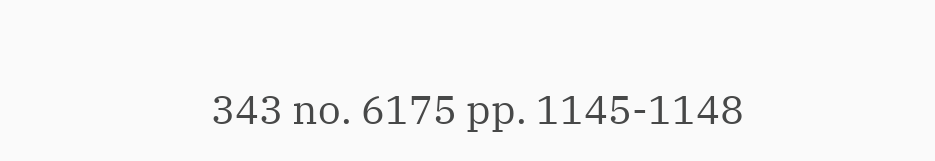343 no. 6175 pp. 1145-1148